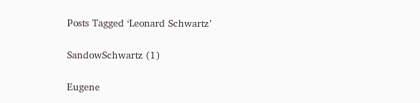Posts Tagged ‘Leonard Schwartz’

SandowSchwartz (1)

Eugene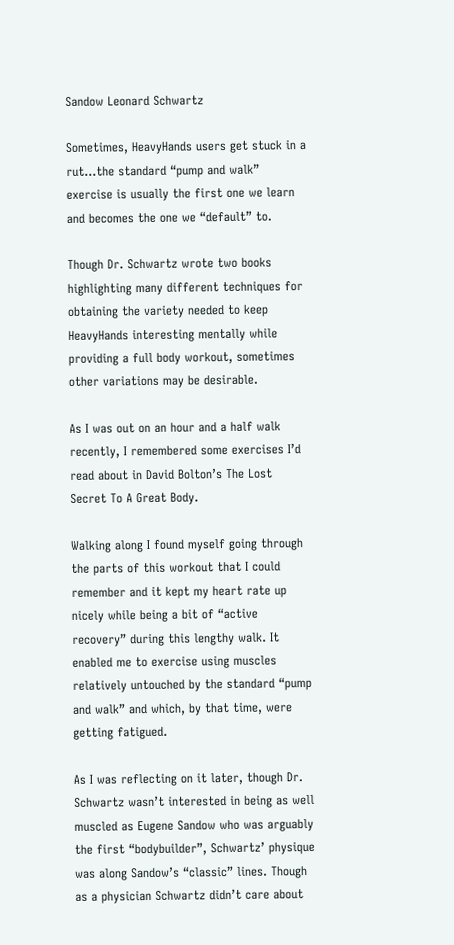Sandow Leonard Schwartz

Sometimes, HeavyHands users get stuck in a rut…the standard “pump and walk” exercise is usually the first one we learn and becomes the one we “default” to.

Though Dr. Schwartz wrote two books highlighting many different techniques for obtaining the variety needed to keep HeavyHands interesting mentally while providing a full body workout, sometimes other variations may be desirable.

As I was out on an hour and a half walk recently, I remembered some exercises I’d read about in David Bolton’s The Lost Secret To A Great Body.

Walking along I found myself going through the parts of this workout that I could remember and it kept my heart rate up nicely while being a bit of “active recovery” during this lengthy walk. It enabled me to exercise using muscles relatively untouched by the standard “pump and walk” and which, by that time, were getting fatigued.

As I was reflecting on it later, though Dr. Schwartz wasn’t interested in being as well muscled as Eugene Sandow who was arguably the first “bodybuilder”, Schwartz’ physique was along Sandow’s “classic” lines. Though as a physician Schwartz didn’t care about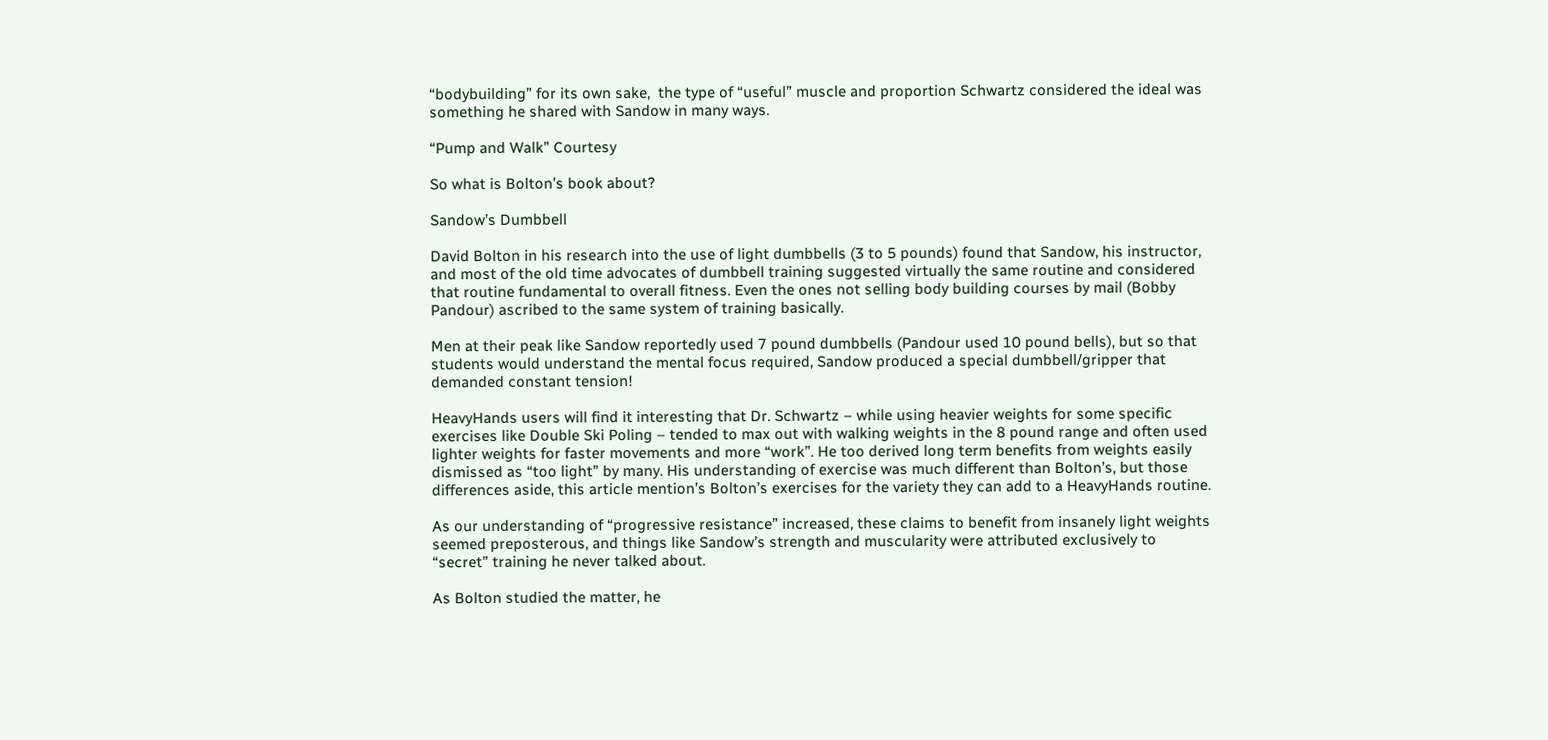“bodybuilding” for its own sake,  the type of “useful” muscle and proportion Schwartz considered the ideal was something he shared with Sandow in many ways.

“Pump and Walk” Courtesy

So what is Bolton’s book about?

Sandow’s Dumbbell

David Bolton in his research into the use of light dumbbells (3 to 5 pounds) found that Sandow, his instructor, and most of the old time advocates of dumbbell training suggested virtually the same routine and considered that routine fundamental to overall fitness. Even the ones not selling body building courses by mail (Bobby Pandour) ascribed to the same system of training basically.

Men at their peak like Sandow reportedly used 7 pound dumbbells (Pandour used 10 pound bells), but so that students would understand the mental focus required, Sandow produced a special dumbbell/gripper that demanded constant tension!

HeavyHands users will find it interesting that Dr. Schwartz – while using heavier weights for some specific exercises like Double Ski Poling – tended to max out with walking weights in the 8 pound range and often used lighter weights for faster movements and more “work”. He too derived long term benefits from weights easily dismissed as “too light” by many. His understanding of exercise was much different than Bolton’s, but those differences aside, this article mention’s Bolton’s exercises for the variety they can add to a HeavyHands routine.

As our understanding of “progressive resistance” increased, these claims to benefit from insanely light weights seemed preposterous, and things like Sandow’s strength and muscularity were attributed exclusively to “secret” training he never talked about.

As Bolton studied the matter, he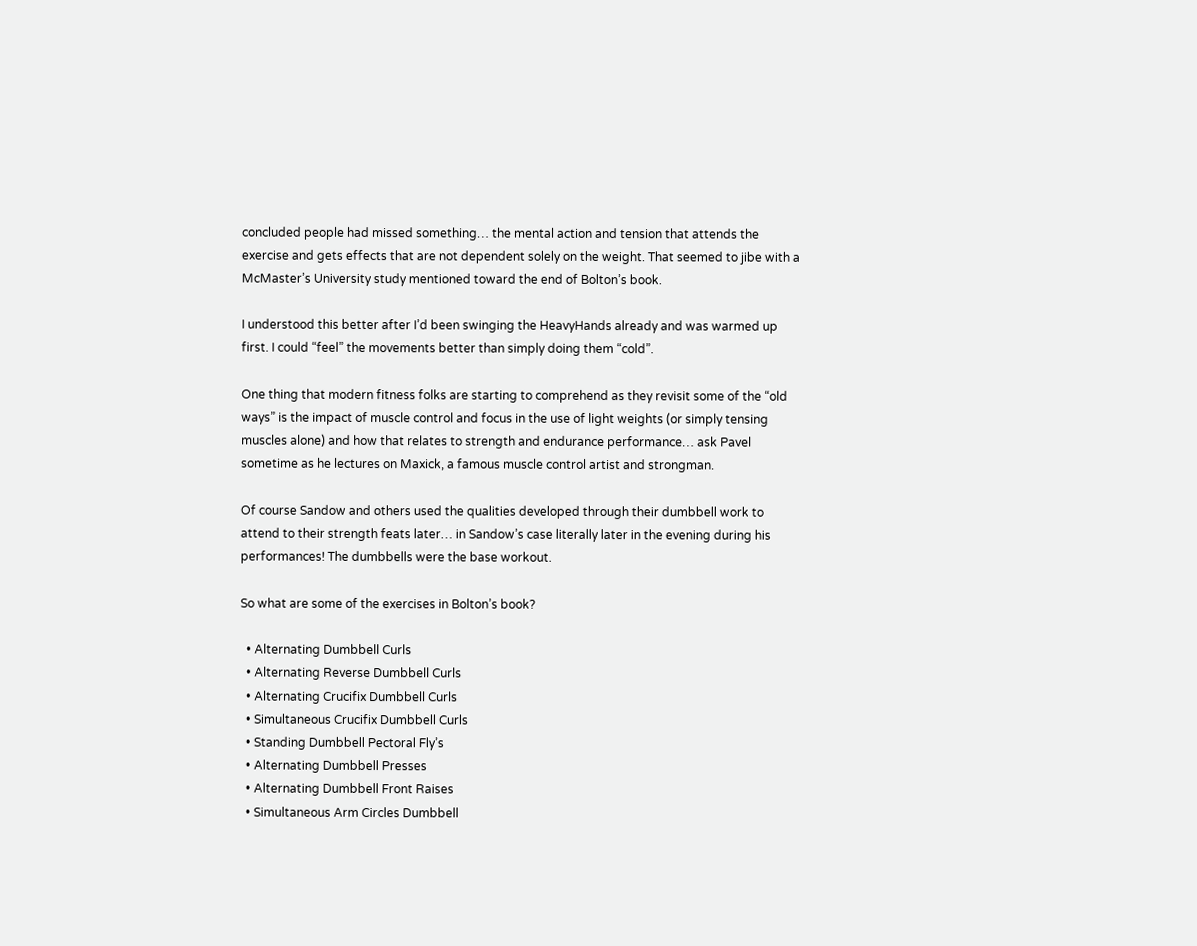concluded people had missed something… the mental action and tension that attends the exercise and gets effects that are not dependent solely on the weight. That seemed to jibe with a McMaster’s University study mentioned toward the end of Bolton’s book.

I understood this better after I’d been swinging the HeavyHands already and was warmed up first. I could “feel” the movements better than simply doing them “cold”.

One thing that modern fitness folks are starting to comprehend as they revisit some of the “old ways” is the impact of muscle control and focus in the use of light weights (or simply tensing muscles alone) and how that relates to strength and endurance performance… ask Pavel sometime as he lectures on Maxick, a famous muscle control artist and strongman.

Of course Sandow and others used the qualities developed through their dumbbell work to attend to their strength feats later… in Sandow’s case literally later in the evening during his performances! The dumbbells were the base workout.

So what are some of the exercises in Bolton’s book?

  • Alternating Dumbbell Curls
  • Alternating Reverse Dumbbell Curls
  • Alternating Crucifix Dumbbell Curls
  • Simultaneous Crucifix Dumbbell Curls
  • Standing Dumbbell Pectoral Fly’s
  • Alternating Dumbbell Presses
  • Alternating Dumbbell Front Raises
  • Simultaneous Arm Circles Dumbbell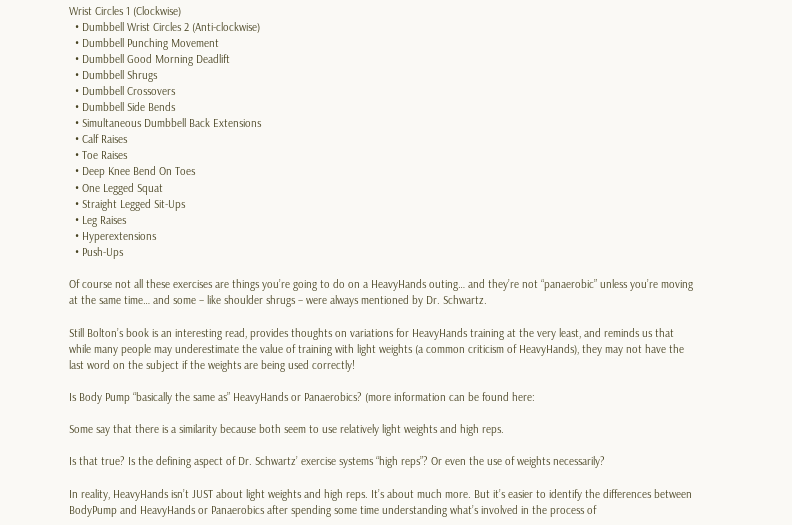Wrist Circles 1 (Clockwise)
  • Dumbbell Wrist Circles 2 (Anti-clockwise)
  • Dumbbell Punching Movement
  • Dumbbell Good Morning Deadlift
  • Dumbbell Shrugs
  • Dumbbell Crossovers
  • Dumbbell Side Bends
  • Simultaneous Dumbbell Back Extensions
  • Calf Raises
  • Toe Raises
  • Deep Knee Bend On Toes
  • One Legged Squat
  • Straight Legged Sit-Ups
  • Leg Raises
  • Hyperextensions
  • Push-Ups

Of course not all these exercises are things you’re going to do on a HeavyHands outing… and they’re not “panaerobic” unless you’re moving at the same time… and some – like shoulder shrugs – were always mentioned by Dr. Schwartz.

Still Bolton’s book is an interesting read, provides thoughts on variations for HeavyHands training at the very least, and reminds us that while many people may underestimate the value of training with light weights (a common criticism of HeavyHands), they may not have the last word on the subject if the weights are being used correctly!

Is Body Pump “basically the same as” HeavyHands or Panaerobics? (more information can be found here:

Some say that there is a similarity because both seem to use relatively light weights and high reps.

Is that true? Is the defining aspect of Dr. Schwartz’ exercise systems “high reps”? Or even the use of weights necessarily?

In reality, HeavyHands isn’t JUST about light weights and high reps. It’s about much more. But it’s easier to identify the differences between BodyPump and HeavyHands or Panaerobics after spending some time understanding what’s involved in the process of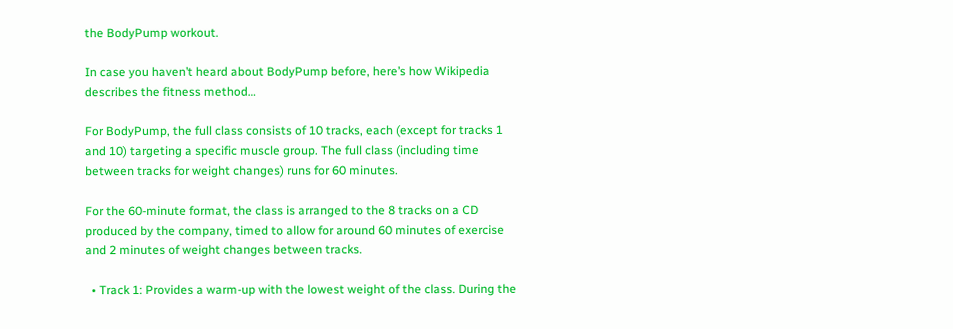the BodyPump workout.

In case you haven’t heard about BodyPump before, here’s how Wikipedia describes the fitness method…

For BodyPump, the full class consists of 10 tracks, each (except for tracks 1 and 10) targeting a specific muscle group. The full class (including time between tracks for weight changes) runs for 60 minutes.

For the 60-minute format, the class is arranged to the 8 tracks on a CD produced by the company, timed to allow for around 60 minutes of exercise and 2 minutes of weight changes between tracks.

  • Track 1: Provides a warm-up with the lowest weight of the class. During the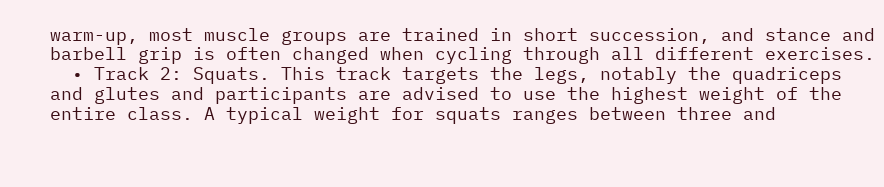warm-up, most muscle groups are trained in short succession, and stance and barbell grip is often changed when cycling through all different exercises.
  • Track 2: Squats. This track targets the legs, notably the quadriceps and glutes and participants are advised to use the highest weight of the entire class. A typical weight for squats ranges between three and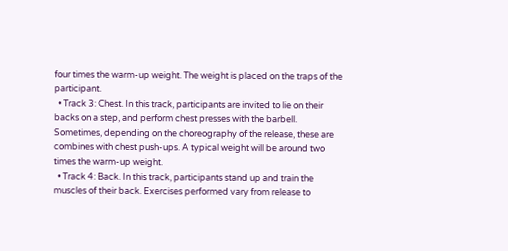four times the warm-up weight. The weight is placed on the traps of the participant.
  • Track 3: Chest. In this track, participants are invited to lie on their backs on a step, and perform chest presses with the barbell. Sometimes, depending on the choreography of the release, these are combines with chest push-ups. A typical weight will be around two times the warm-up weight.
  • Track 4: Back. In this track, participants stand up and train the muscles of their back. Exercises performed vary from release to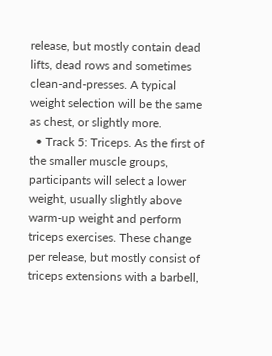release, but mostly contain dead lifts, dead rows and sometimes clean-and-presses. A typical weight selection will be the same as chest, or slightly more.
  • Track 5: Triceps. As the first of the smaller muscle groups, participants will select a lower weight, usually slightly above warm-up weight and perform triceps exercises. These change per release, but mostly consist of triceps extensions with a barbell,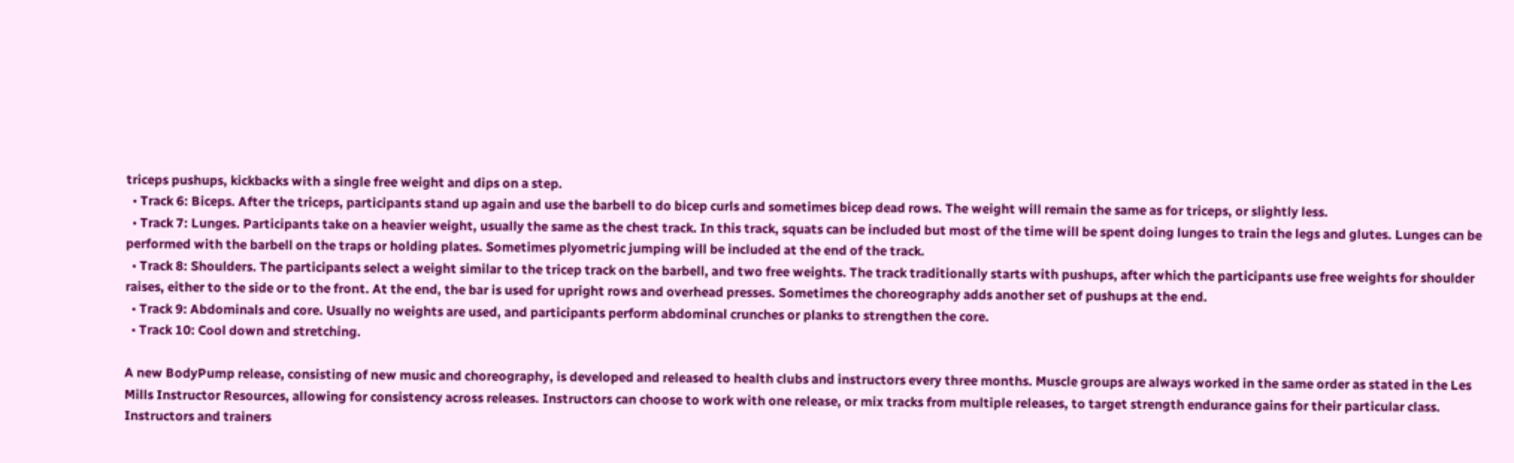triceps pushups, kickbacks with a single free weight and dips on a step.
  • Track 6: Biceps. After the triceps, participants stand up again and use the barbell to do bicep curls and sometimes bicep dead rows. The weight will remain the same as for triceps, or slightly less.
  • Track 7: Lunges. Participants take on a heavier weight, usually the same as the chest track. In this track, squats can be included but most of the time will be spent doing lunges to train the legs and glutes. Lunges can be performed with the barbell on the traps or holding plates. Sometimes plyometric jumping will be included at the end of the track.
  • Track 8: Shoulders. The participants select a weight similar to the tricep track on the barbell, and two free weights. The track traditionally starts with pushups, after which the participants use free weights for shoulder raises, either to the side or to the front. At the end, the bar is used for upright rows and overhead presses. Sometimes the choreography adds another set of pushups at the end.
  • Track 9: Abdominals and core. Usually no weights are used, and participants perform abdominal crunches or planks to strengthen the core.
  • Track 10: Cool down and stretching.

A new BodyPump release, consisting of new music and choreography, is developed and released to health clubs and instructors every three months. Muscle groups are always worked in the same order as stated in the Les Mills Instructor Resources, allowing for consistency across releases. Instructors can choose to work with one release, or mix tracks from multiple releases, to target strength endurance gains for their particular class. Instructors and trainers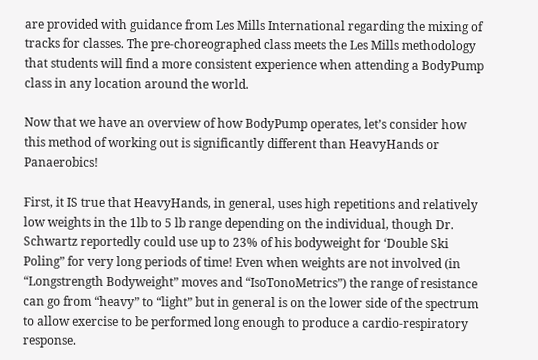are provided with guidance from Les Mills International regarding the mixing of tracks for classes. The pre-choreographed class meets the Les Mills methodology that students will find a more consistent experience when attending a BodyPump class in any location around the world.

Now that we have an overview of how BodyPump operates, let’s consider how this method of working out is significantly different than HeavyHands or Panaerobics!

First, it IS true that HeavyHands, in general, uses high repetitions and relatively low weights in the 1lb to 5 lb range depending on the individual, though Dr. Schwartz reportedly could use up to 23% of his bodyweight for ‘Double Ski Poling” for very long periods of time! Even when weights are not involved (in “Longstrength Bodyweight” moves and “IsoTonoMetrics”) the range of resistance can go from “heavy” to “light” but in general is on the lower side of the spectrum to allow exercise to be performed long enough to produce a cardio-respiratory response.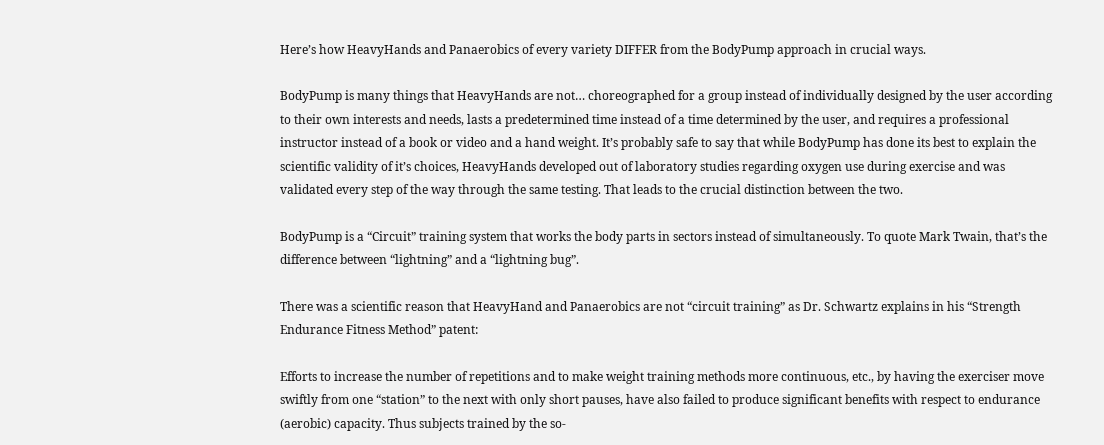Here’s how HeavyHands and Panaerobics of every variety DIFFER from the BodyPump approach in crucial ways.

BodyPump is many things that HeavyHands are not… choreographed for a group instead of individually designed by the user according to their own interests and needs, lasts a predetermined time instead of a time determined by the user, and requires a professional instructor instead of a book or video and a hand weight. It’s probably safe to say that while BodyPump has done its best to explain the scientific validity of it’s choices, HeavyHands developed out of laboratory studies regarding oxygen use during exercise and was validated every step of the way through the same testing. That leads to the crucial distinction between the two.

BodyPump is a “Circuit” training system that works the body parts in sectors instead of simultaneously. To quote Mark Twain, that’s the difference between “lightning” and a “lightning bug”.

There was a scientific reason that HeavyHand and Panaerobics are not “circuit training” as Dr. Schwartz explains in his “Strength Endurance Fitness Method” patent:

Efforts to increase the number of repetitions and to make weight training methods more continuous, etc., by having the exerciser move swiftly from one “station” to the next with only short pauses, have also failed to produce significant benefits with respect to endurance (aerobic) capacity. Thus subjects trained by the so-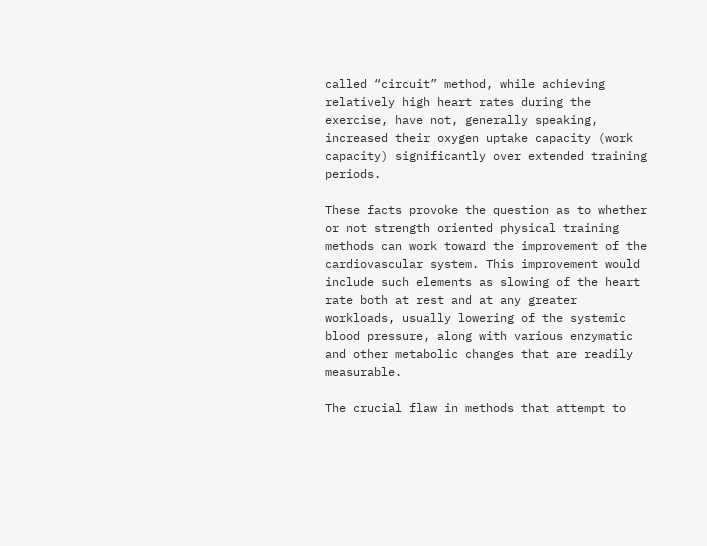called “circuit” method, while achieving relatively high heart rates during the exercise, have not, generally speaking, increased their oxygen uptake capacity (work capacity) significantly over extended training periods.

These facts provoke the question as to whether or not strength oriented physical training methods can work toward the improvement of the cardiovascular system. This improvement would include such elements as slowing of the heart rate both at rest and at any greater workloads, usually lowering of the systemic blood pressure, along with various enzymatic and other metabolic changes that are readily measurable.

The crucial flaw in methods that attempt to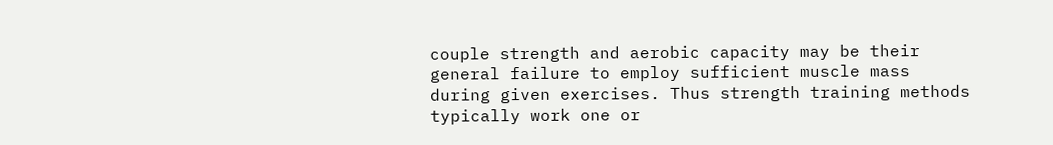couple strength and aerobic capacity may be their general failure to employ sufficient muscle mass during given exercises. Thus strength training methods typically work one or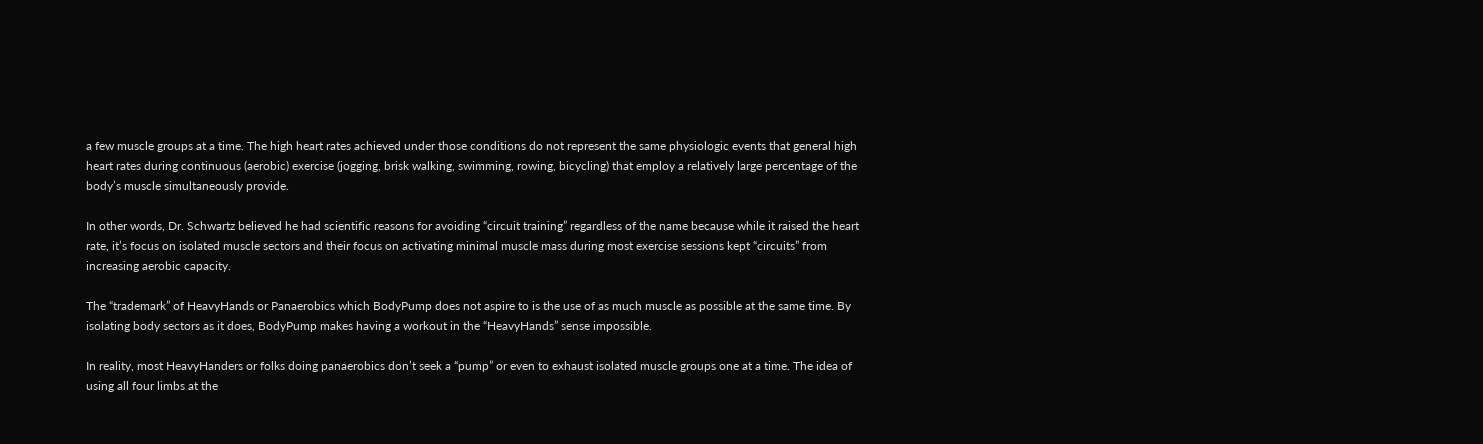a few muscle groups at a time. The high heart rates achieved under those conditions do not represent the same physiologic events that general high heart rates during continuous (aerobic) exercise (jogging, brisk walking, swimming, rowing, bicycling) that employ a relatively large percentage of the body’s muscle simultaneously provide.

In other words, Dr. Schwartz believed he had scientific reasons for avoiding “circuit training” regardless of the name because while it raised the heart rate, it’s focus on isolated muscle sectors and their focus on activating minimal muscle mass during most exercise sessions kept “circuits” from increasing aerobic capacity.

The “trademark” of HeavyHands or Panaerobics which BodyPump does not aspire to is the use of as much muscle as possible at the same time. By isolating body sectors as it does, BodyPump makes having a workout in the “HeavyHands” sense impossible.

In reality, most HeavyHanders or folks doing panaerobics don’t seek a “pump” or even to exhaust isolated muscle groups one at a time. The idea of using all four limbs at the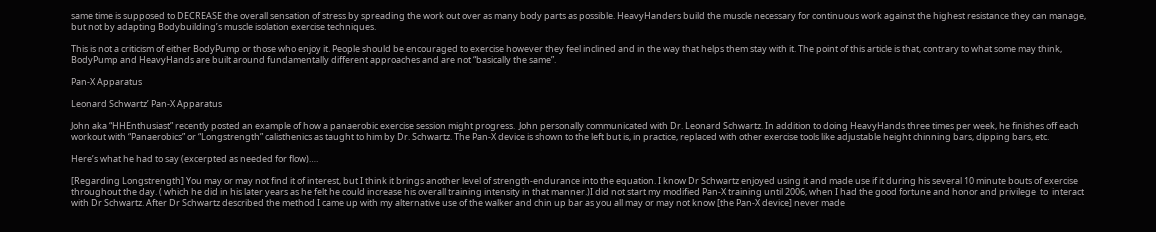same time is supposed to DECREASE the overall sensation of stress by spreading the work out over as many body parts as possible. HeavyHanders build the muscle necessary for continuous work against the highest resistance they can manage, but not by adapting Bodybuilding’s muscle isolation exercise techniques.

This is not a criticism of either BodyPump or those who enjoy it. People should be encouraged to exercise however they feel inclined and in the way that helps them stay with it. The point of this article is that, contrary to what some may think, BodyPump and HeavyHands are built around fundamentally different approaches and are not “basically the same”.

Pan-X Apparatus

Leonard Schwartz’ Pan-X Apparatus

John aka “HHEnthusiast” recently posted an example of how a panaerobic exercise session might progress.  John personally communicated with Dr. Leonard Schwartz. In addition to doing HeavyHands three times per week, he finishes off each workout with “Panaerobics” or “Longstrength” calisthenics as taught to him by Dr. Schwartz. The Pan-X device is shown to the left but is, in practice, replaced with other exercise tools like adjustable height chinning bars, dipping bars, etc.

Here’s what he had to say (excerpted as needed for flow)….

[Regarding Longstrength] You may or may not find it of interest, but I think it brings another level of strength-endurance into the equation. I know Dr Schwartz enjoyed using it and made use if it during his several 10 minute bouts of exercise throughout the day. ( which he did in his later years as he felt he could increase his overall training intensity in that manner.)I did not start my modified Pan-X training until 2006, when I had the good fortune and honor and privilege  to  interact with Dr Schwartz. After Dr Schwartz described the method I came up with my alternative use of the walker and chin up bar as you all may or may not know [the Pan-X device] never made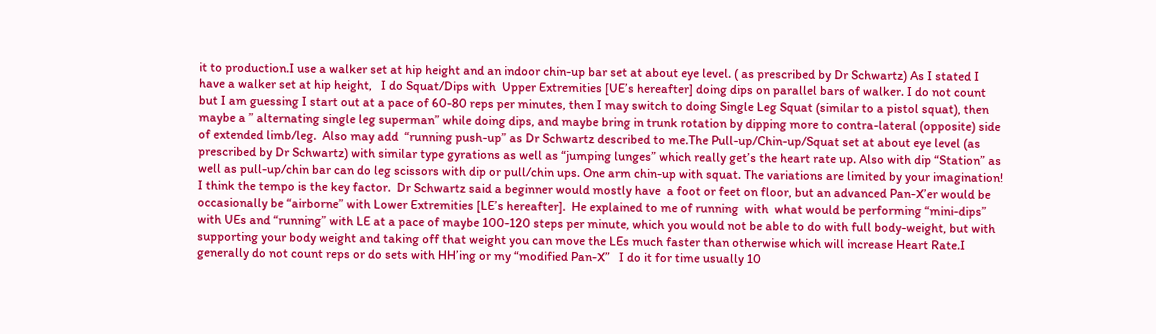it to production.I use a walker set at hip height and an indoor chin-up bar set at about eye level. ( as prescribed by Dr Schwartz) As I stated I have a walker set at hip height,   I do Squat/Dips with  Upper Extremities [UE’s hereafter] doing dips on parallel bars of walker. I do not count but I am guessing I start out at a pace of 60-80 reps per minutes, then I may switch to doing Single Leg Squat (similar to a pistol squat), then maybe a ” alternating single leg superman” while doing dips, and maybe bring in trunk rotation by dipping more to contra-lateral (opposite) side of extended limb/leg.  Also may add  “running push-up” as Dr Schwartz described to me.The Pull-up/Chin-up/Squat set at about eye level (as prescribed by Dr Schwartz) with similar type gyrations as well as “jumping lunges” which really get’s the heart rate up. Also with dip “Station” as well as pull-up/chin bar can do leg scissors with dip or pull/chin ups. One arm chin-up with squat. The variations are limited by your imagination! I think the tempo is the key factor.  Dr Schwartz said a beginner would mostly have  a foot or feet on floor, but an advanced Pan-X’er would be occasionally be “airborne” with Lower Extremities [LE’s hereafter].  He explained to me of running  with  what would be performing “mini-dips” with UEs and “running” with LE at a pace of maybe 100-120 steps per minute, which you would not be able to do with full body-weight, but with supporting your body weight and taking off that weight you can move the LEs much faster than otherwise which will increase Heart Rate.I generally do not count reps or do sets with HH’ing or my “modified Pan-X”   I do it for time usually 10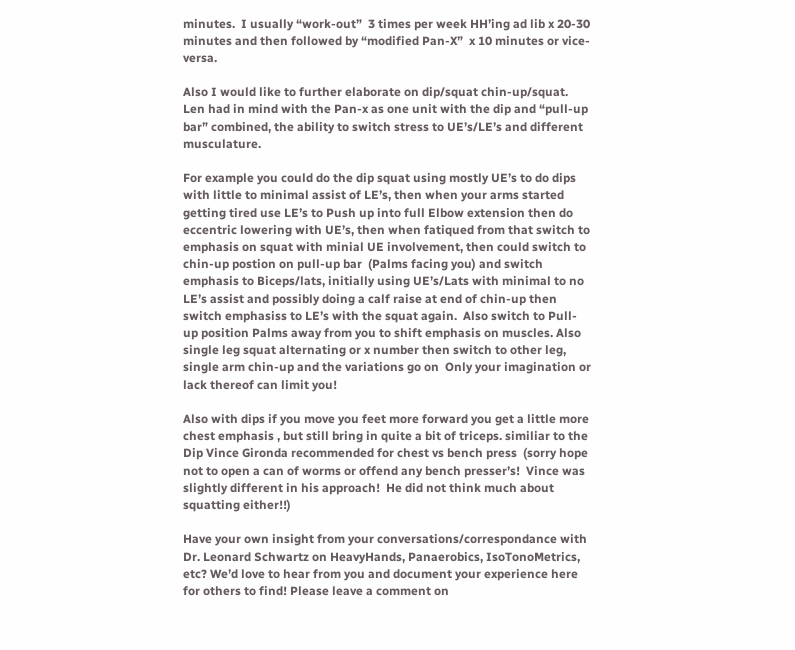minutes.  I usually “work-out”  3 times per week HH’ing ad lib x 20-30 minutes and then followed by “modified Pan-X”  x 10 minutes or vice-versa.

Also I would like to further elaborate on dip/squat chin-up/squat.  Len had in mind with the Pan-x as one unit with the dip and “pull-up bar” combined, the ability to switch stress to UE’s/LE’s and different musculature.

For example you could do the dip squat using mostly UE’s to do dips with little to minimal assist of LE’s, then when your arms started getting tired use LE’s to Push up into full Elbow extension then do eccentric lowering with UE’s, then when fatiqued from that switch to emphasis on squat with minial UE involvement, then could switch to chin-up postion on pull-up bar  (Palms facing you) and switch emphasis to Biceps/lats, initially using UE’s/Lats with minimal to no LE’s assist and possibly doing a calf raise at end of chin-up then switch emphasiss to LE’s with the squat again.  Also switch to Pull-up position Palms away from you to shift emphasis on muscles. Also single leg squat alternating or x number then switch to other leg, single arm chin-up and the variations go on  Only your imagination or lack thereof can limit you!

Also with dips if you move you feet more forward you get a little more chest emphasis , but still bring in quite a bit of triceps. similiar to the Dip Vince Gironda recommended for chest vs bench press  (sorry hope not to open a can of worms or offend any bench presser’s!  Vince was slightly different in his approach!  He did not think much about squatting either!!)

Have your own insight from your conversations/correspondance with Dr. Leonard Schwartz on HeavyHands, Panaerobics, IsoTonoMetrics, etc? We’d love to hear from you and document your experience here for others to find! Please leave a comment on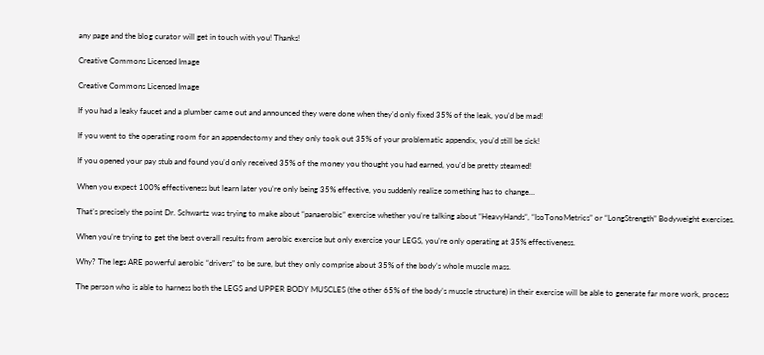any page and the blog curator will get in touch with you! Thanks!

Creative Commons Licensed Image

Creative Commons Licensed Image

If you had a leaky faucet and a plumber came out and announced they were done when they’d only fixed 35% of the leak, you’d be mad!

If you went to the operating room for an appendectomy and they only took out 35% of your problematic appendix, you’d still be sick!

If you opened your pay stub and found you’d only received 35% of the money you thought you had earned, you’d be pretty steamed!

When you expect 100% effectiveness but learn later you’re only being 35% effective, you suddenly realize something has to change…

That’s precisely the point Dr. Schwartz was trying to make about “panaerobic” exercise whether you’re talking about “HeavyHands“, “IsoTonoMetrics” or “LongStrength” Bodyweight exercises.

When you’re trying to get the best overall results from aerobic exercise but only exercise your LEGS, you’re only operating at 35% effectiveness.

Why? The legs ARE powerful aerobic “drivers” to be sure, but they only comprise about 35% of the body’s whole muscle mass.

The person who is able to harness both the LEGS and UPPER BODY MUSCLES (the other 65% of the body’s muscle structure) in their exercise will be able to generate far more work, process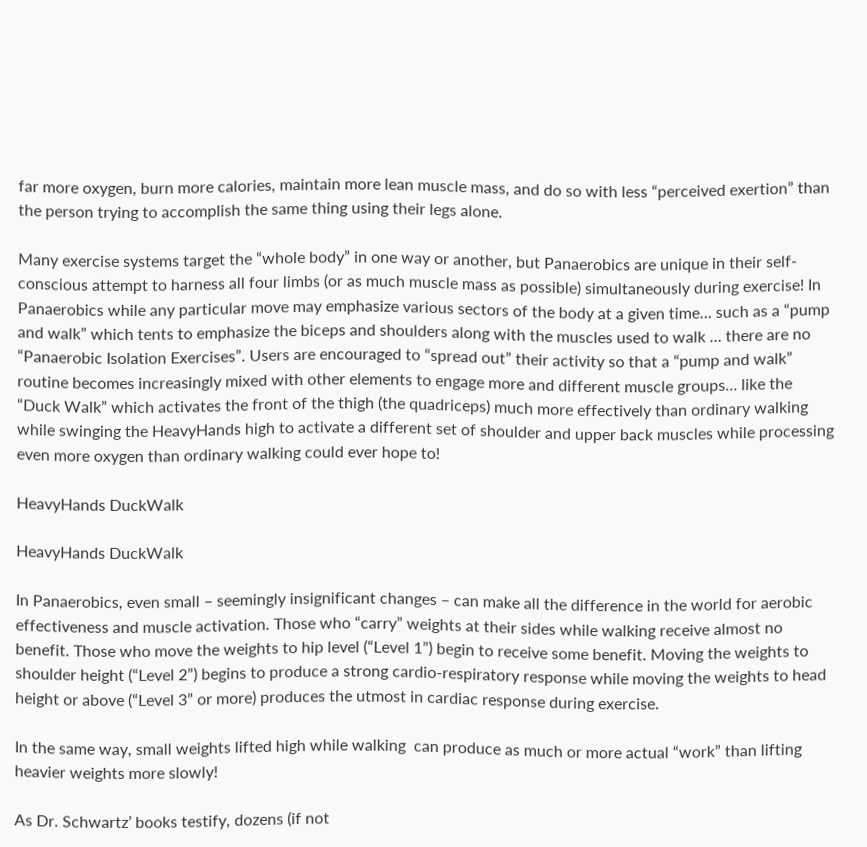far more oxygen, burn more calories, maintain more lean muscle mass, and do so with less “perceived exertion” than the person trying to accomplish the same thing using their legs alone.

Many exercise systems target the “whole body” in one way or another, but Panaerobics are unique in their self-conscious attempt to harness all four limbs (or as much muscle mass as possible) simultaneously during exercise! In Panaerobics while any particular move may emphasize various sectors of the body at a given time… such as a “pump and walk” which tents to emphasize the biceps and shoulders along with the muscles used to walk … there are no “Panaerobic Isolation Exercises”. Users are encouraged to “spread out” their activity so that a “pump and walk” routine becomes increasingly mixed with other elements to engage more and different muscle groups… like the “Duck Walk” which activates the front of the thigh (the quadriceps) much more effectively than ordinary walking while swinging the HeavyHands high to activate a different set of shoulder and upper back muscles while processing even more oxygen than ordinary walking could ever hope to!

HeavyHands DuckWalk

HeavyHands DuckWalk

In Panaerobics, even small – seemingly insignificant changes – can make all the difference in the world for aerobic effectiveness and muscle activation. Those who “carry” weights at their sides while walking receive almost no benefit. Those who move the weights to hip level (“Level 1”) begin to receive some benefit. Moving the weights to shoulder height (“Level 2”) begins to produce a strong cardio-respiratory response while moving the weights to head height or above (“Level 3” or more) produces the utmost in cardiac response during exercise.

In the same way, small weights lifted high while walking  can produce as much or more actual “work” than lifting heavier weights more slowly!

As Dr. Schwartz’ books testify, dozens (if not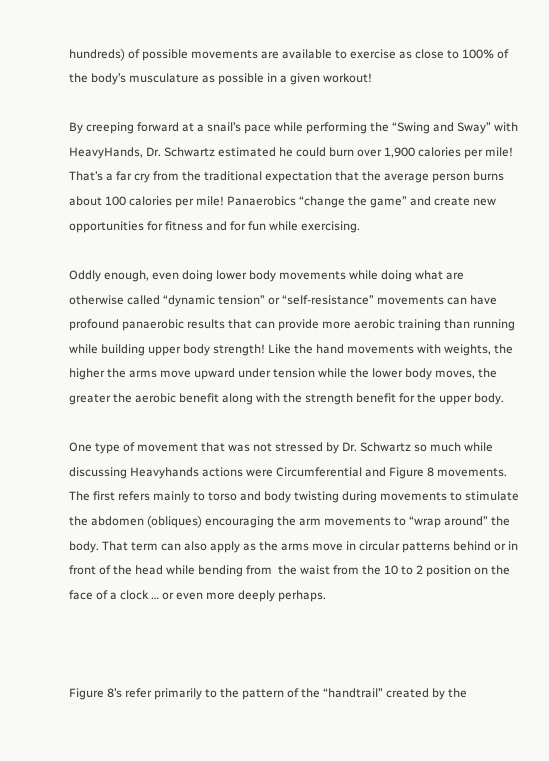hundreds) of possible movements are available to exercise as close to 100% of the body’s musculature as possible in a given workout!

By creeping forward at a snail’s pace while performing the “Swing and Sway” with HeavyHands, Dr. Schwartz estimated he could burn over 1,900 calories per mile! That’s a far cry from the traditional expectation that the average person burns about 100 calories per mile! Panaerobics “change the game” and create new opportunities for fitness and for fun while exercising.

Oddly enough, even doing lower body movements while doing what are otherwise called “dynamic tension” or “self-resistance” movements can have profound panaerobic results that can provide more aerobic training than running while building upper body strength! Like the hand movements with weights, the higher the arms move upward under tension while the lower body moves, the greater the aerobic benefit along with the strength benefit for the upper body.

One type of movement that was not stressed by Dr. Schwartz so much while discussing Heavyhands actions were Circumferential and Figure 8 movements. The first refers mainly to torso and body twisting during movements to stimulate the abdomen (obliques) encouraging the arm movements to “wrap around” the body. That term can also apply as the arms move in circular patterns behind or in front of the head while bending from  the waist from the 10 to 2 position on the face of a clock … or even more deeply perhaps.



Figure 8’s refer primarily to the pattern of the “handtrail” created by the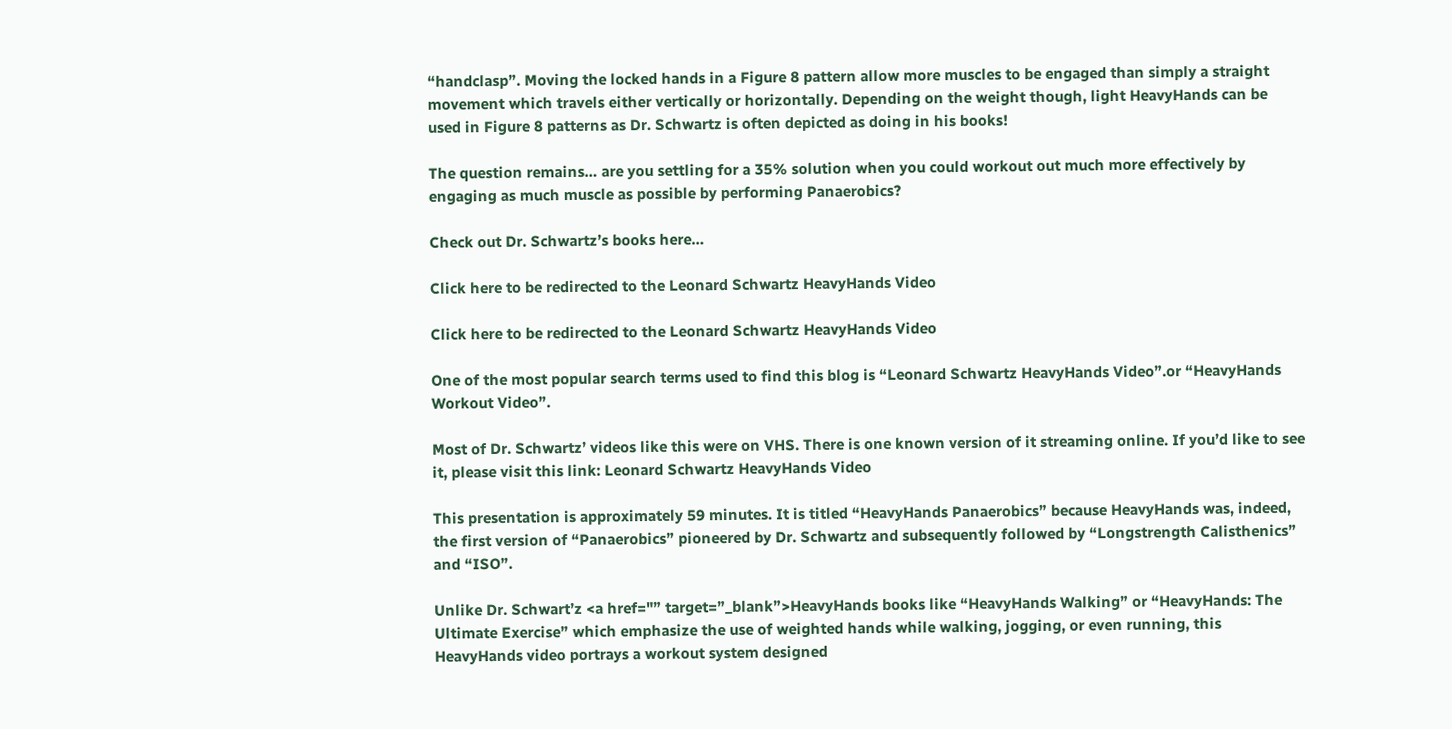“handclasp”. Moving the locked hands in a Figure 8 pattern allow more muscles to be engaged than simply a straight movement which travels either vertically or horizontally. Depending on the weight though, light HeavyHands can be used in Figure 8 patterns as Dr. Schwartz is often depicted as doing in his books!

The question remains… are you settling for a 35% solution when you could workout out much more effectively by engaging as much muscle as possible by performing Panaerobics?

Check out Dr. Schwartz’s books here…

Click here to be redirected to the Leonard Schwartz HeavyHands Video

Click here to be redirected to the Leonard Schwartz HeavyHands Video

One of the most popular search terms used to find this blog is “Leonard Schwartz HeavyHands Video”.or “HeavyHands Workout Video”.

Most of Dr. Schwartz’ videos like this were on VHS. There is one known version of it streaming online. If you’d like to see it, please visit this link: Leonard Schwartz HeavyHands Video

This presentation is approximately 59 minutes. It is titled “HeavyHands Panaerobics” because HeavyHands was, indeed, the first version of “Panaerobics” pioneered by Dr. Schwartz and subsequently followed by “Longstrength Calisthenics” and “ISO”.

Unlike Dr. Schwart’z <a href="” target=”_blank”>HeavyHands books like “HeavyHands Walking” or “HeavyHands: The Ultimate Exercise” which emphasize the use of weighted hands while walking, jogging, or even running, this HeavyHands video portrays a workout system designed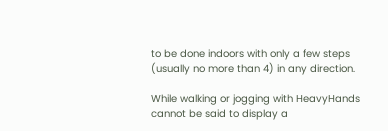to be done indoors with only a few steps (usually no more than 4) in any direction.

While walking or jogging with HeavyHands cannot be said to display a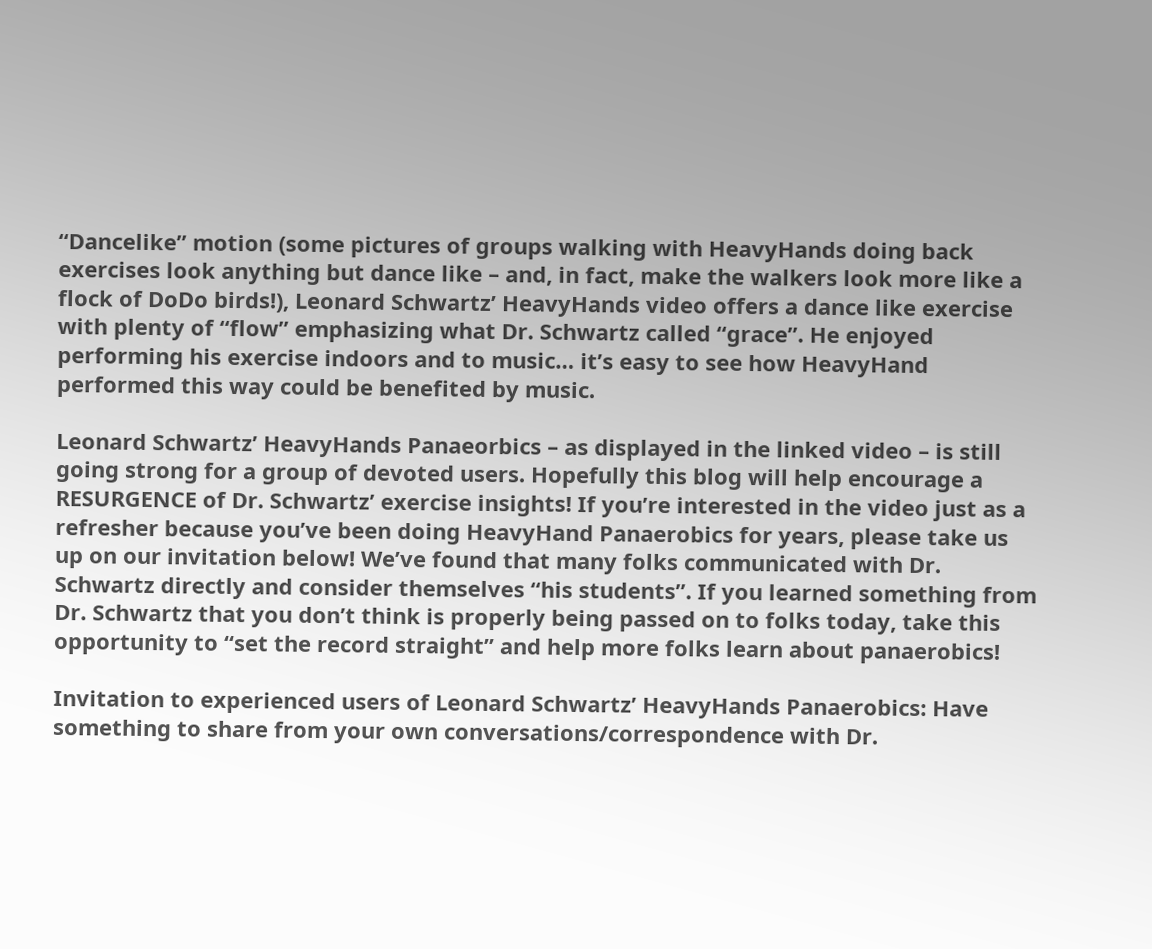“Dancelike” motion (some pictures of groups walking with HeavyHands doing back exercises look anything but dance like – and, in fact, make the walkers look more like a flock of DoDo birds!), Leonard Schwartz’ HeavyHands video offers a dance like exercise with plenty of “flow” emphasizing what Dr. Schwartz called “grace”. He enjoyed performing his exercise indoors and to music… it’s easy to see how HeavyHand performed this way could be benefited by music.

Leonard Schwartz’ HeavyHands Panaeorbics – as displayed in the linked video – is still going strong for a group of devoted users. Hopefully this blog will help encourage a RESURGENCE of Dr. Schwartz’ exercise insights! If you’re interested in the video just as a refresher because you’ve been doing HeavyHand Panaerobics for years, please take us up on our invitation below! We’ve found that many folks communicated with Dr. Schwartz directly and consider themselves “his students”. If you learned something from Dr. Schwartz that you don’t think is properly being passed on to folks today, take this opportunity to “set the record straight” and help more folks learn about panaerobics!

Invitation to experienced users of Leonard Schwartz’ HeavyHands Panaerobics: Have something to share from your own conversations/correspondence with Dr.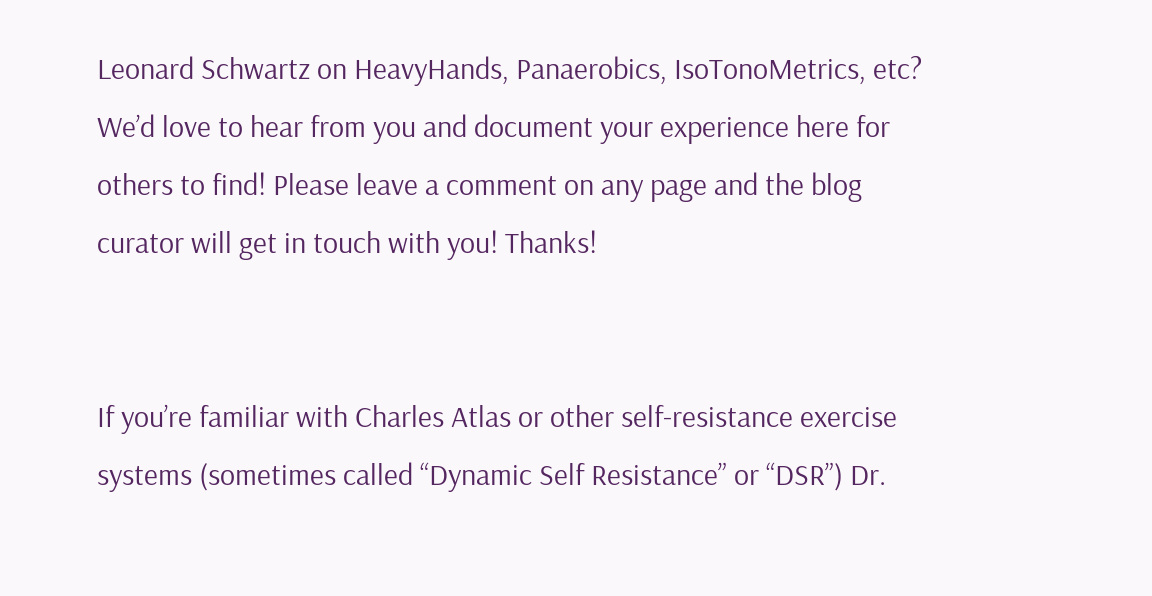Leonard Schwartz on HeavyHands, Panaerobics, IsoTonoMetrics, etc? We’d love to hear from you and document your experience here for others to find! Please leave a comment on any page and the blog curator will get in touch with you! Thanks!


If you’re familiar with Charles Atlas or other self-resistance exercise systems (sometimes called “Dynamic Self Resistance” or “DSR”) Dr.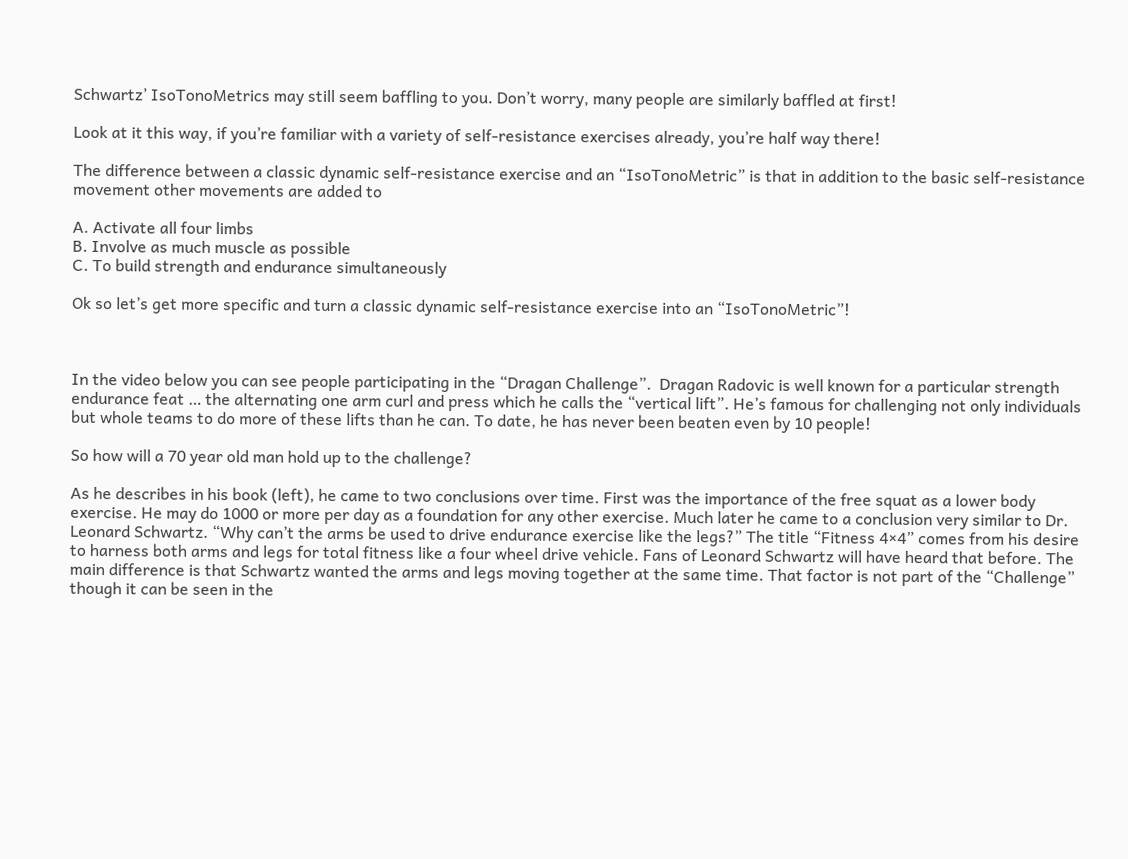Schwartz’ IsoTonoMetrics may still seem baffling to you. Don’t worry, many people are similarly baffled at first!

Look at it this way, if you’re familiar with a variety of self-resistance exercises already, you’re half way there!

The difference between a classic dynamic self-resistance exercise and an “IsoTonoMetric” is that in addition to the basic self-resistance movement other movements are added to

A. Activate all four limbs
B. Involve as much muscle as possible
C. To build strength and endurance simultaneously

Ok so let’s get more specific and turn a classic dynamic self-resistance exercise into an “IsoTonoMetric”!



In the video below you can see people participating in the “Dragan Challenge”.  Dragan Radovic is well known for a particular strength endurance feat … the alternating one arm curl and press which he calls the “vertical lift”. He’s famous for challenging not only individuals but whole teams to do more of these lifts than he can. To date, he has never been beaten even by 10 people!

So how will a 70 year old man hold up to the challenge?

As he describes in his book (left), he came to two conclusions over time. First was the importance of the free squat as a lower body exercise. He may do 1000 or more per day as a foundation for any other exercise. Much later he came to a conclusion very similar to Dr. Leonard Schwartz. “Why can’t the arms be used to drive endurance exercise like the legs?” The title “Fitness 4×4” comes from his desire to harness both arms and legs for total fitness like a four wheel drive vehicle. Fans of Leonard Schwartz will have heard that before. The main difference is that Schwartz wanted the arms and legs moving together at the same time. That factor is not part of the “Challenge” though it can be seen in the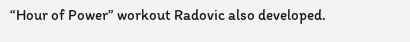“Hour of Power” workout Radovic also developed.